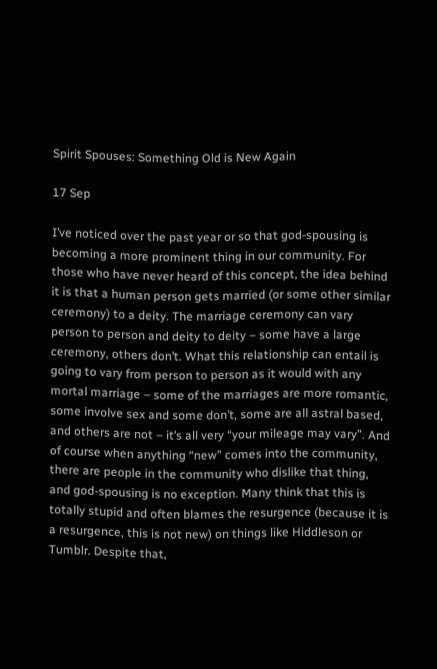Spirit Spouses: Something Old is New Again

17 Sep

I’ve noticed over the past year or so that god-spousing is becoming a more prominent thing in our community. For those who have never heard of this concept, the idea behind it is that a human person gets married (or some other similar ceremony) to a deity. The marriage ceremony can vary person to person and deity to deity – some have a large ceremony, others don’t. What this relationship can entail is going to vary from person to person as it would with any mortal marriage – some of the marriages are more romantic, some involve sex and some don’t, some are all astral based, and others are not – it’s all very “your mileage may vary”. And of course when anything “new” comes into the community, there are people in the community who dislike that thing, and god-spousing is no exception. Many think that this is totally stupid and often blames the resurgence (because it is a resurgence, this is not new) on things like Hiddleson or Tumblr. Despite that,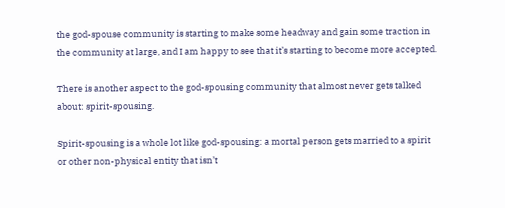the god-spouse community is starting to make some headway and gain some traction in the community at large, and I am happy to see that it’s starting to become more accepted.

There is another aspect to the god-spousing community that almost never gets talked about: spirit-spousing.

Spirit-spousing is a whole lot like god-spousing: a mortal person gets married to a spirit or other non-physical entity that isn’t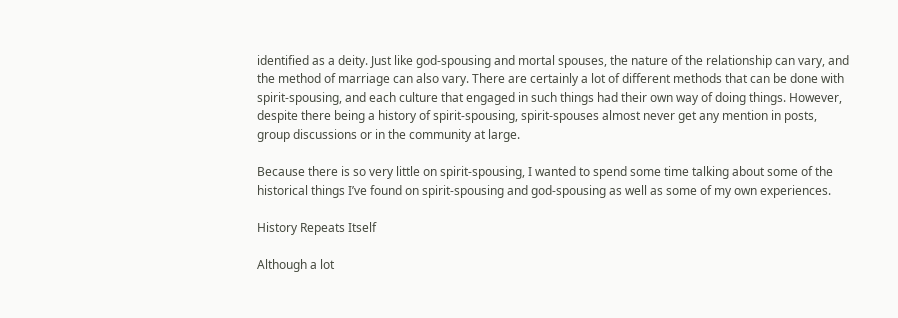identified as a deity. Just like god-spousing and mortal spouses, the nature of the relationship can vary, and the method of marriage can also vary. There are certainly a lot of different methods that can be done with spirit-spousing, and each culture that engaged in such things had their own way of doing things. However, despite there being a history of spirit-spousing, spirit-spouses almost never get any mention in posts, group discussions or in the community at large.

Because there is so very little on spirit-spousing, I wanted to spend some time talking about some of the historical things I’ve found on spirit-spousing and god-spousing as well as some of my own experiences.

History Repeats Itself

Although a lot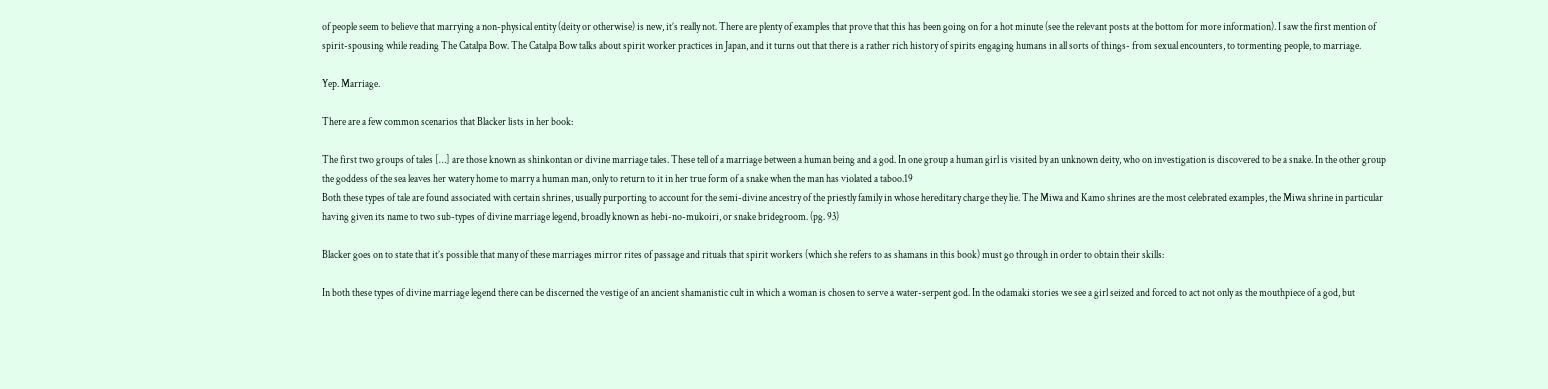of people seem to believe that marrying a non-physical entity (deity or otherwise) is new, it’s really not. There are plenty of examples that prove that this has been going on for a hot minute (see the relevant posts at the bottom for more information). I saw the first mention of spirit-spousing while reading The Catalpa Bow. The Catalpa Bow talks about spirit worker practices in Japan, and it turns out that there is a rather rich history of spirits engaging humans in all sorts of things- from sexual encounters, to tormenting people, to marriage.

Yep. Marriage.

There are a few common scenarios that Blacker lists in her book:

The first two groups of tales […] are those known as shinkontan or divine marriage tales. These tell of a marriage between a human being and a god. In one group a human girl is visited by an unknown deity, who on investigation is discovered to be a snake. In the other group the goddess of the sea leaves her watery home to marry a human man, only to return to it in her true form of a snake when the man has violated a taboo.19
Both these types of tale are found associated with certain shrines, usually purporting to account for the semi-divine ancestry of the priestly family in whose hereditary charge they lie. The Miwa and Kamo shrines are the most celebrated examples, the Miwa shrine in particular having given its name to two sub-types of divine marriage legend, broadly known as hebi-no-mukoiri, or snake bridegroom. (pg. 93)

Blacker goes on to state that it’s possible that many of these marriages mirror rites of passage and rituals that spirit workers (which she refers to as shamans in this book) must go through in order to obtain their skills:

In both these types of divine marriage legend there can be discerned the vestige of an ancient shamanistic cult in which a woman is chosen to serve a water-serpent god. In the odamaki stories we see a girl seized and forced to act not only as the mouthpiece of a god, but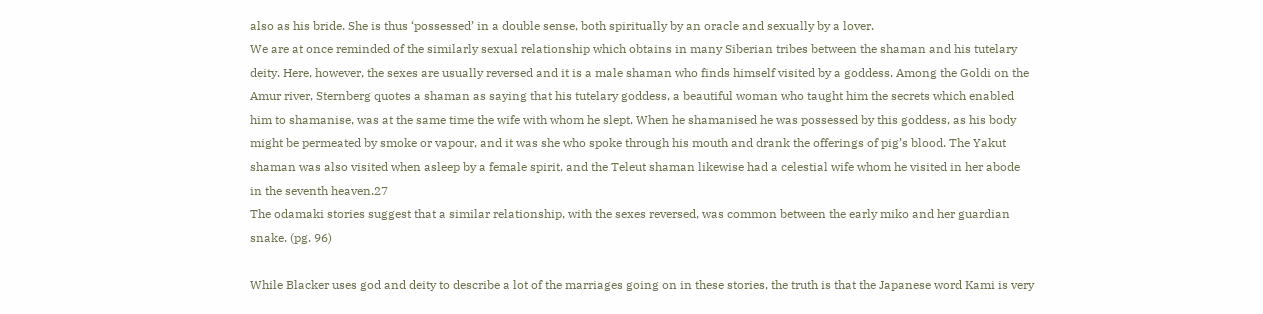also as his bride. She is thus ‘possessed’ in a double sense, both spiritually by an oracle and sexually by a lover.
We are at once reminded of the similarly sexual relationship which obtains in many Siberian tribes between the shaman and his tutelary deity. Here, however, the sexes are usually reversed and it is a male shaman who finds himself visited by a goddess. Among the Goldi on the Amur river, Sternberg quotes a shaman as saying that his tutelary goddess, a beautiful woman who taught him the secrets which enabled him to shamanise, was at the same time the wife with whom he slept. When he shamanised he was possessed by this goddess, as his body might be permeated by smoke or vapour, and it was she who spoke through his mouth and drank the offerings of pig’s blood. The Yakut shaman was also visited when asleep by a female spirit, and the Teleut shaman likewise had a celestial wife whom he visited in her abode in the seventh heaven.27
The odamaki stories suggest that a similar relationship, with the sexes reversed, was common between the early miko and her guardian snake. (pg. 96)

While Blacker uses god and deity to describe a lot of the marriages going on in these stories, the truth is that the Japanese word Kami is very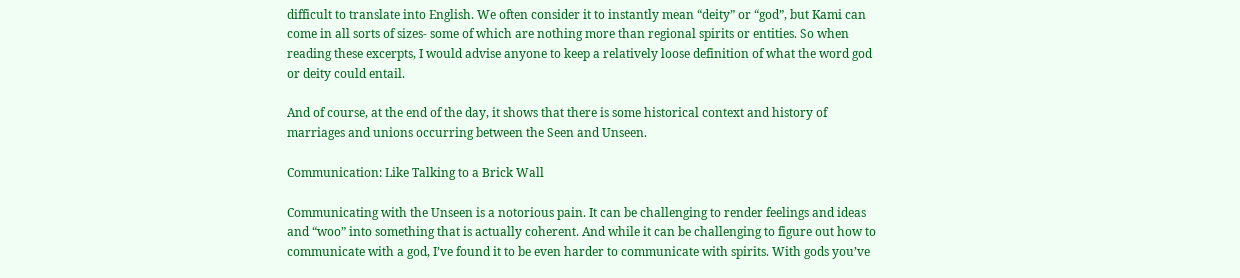difficult to translate into English. We often consider it to instantly mean “deity” or “god”, but Kami can come in all sorts of sizes- some of which are nothing more than regional spirits or entities. So when reading these excerpts, I would advise anyone to keep a relatively loose definition of what the word god or deity could entail.

And of course, at the end of the day, it shows that there is some historical context and history of marriages and unions occurring between the Seen and Unseen.

Communication: Like Talking to a Brick Wall

Communicating with the Unseen is a notorious pain. It can be challenging to render feelings and ideas and “woo” into something that is actually coherent. And while it can be challenging to figure out how to communicate with a god, I’ve found it to be even harder to communicate with spirits. With gods you’ve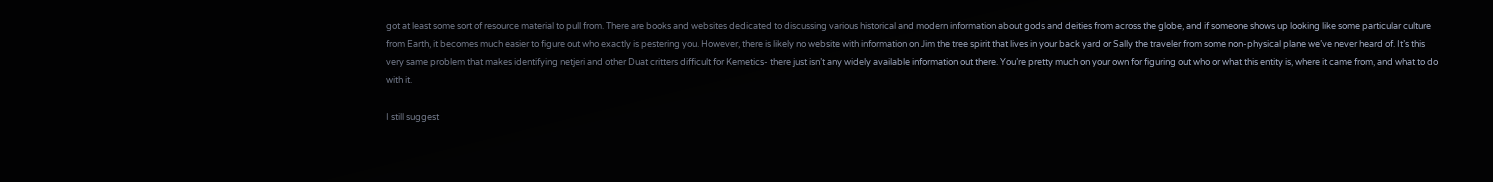got at least some sort of resource material to pull from. There are books and websites dedicated to discussing various historical and modern information about gods and deities from across the globe, and if someone shows up looking like some particular culture from Earth, it becomes much easier to figure out who exactly is pestering you. However, there is likely no website with information on Jim the tree spirit that lives in your back yard or Sally the traveler from some non-physical plane we’ve never heard of. It’s this very same problem that makes identifying netjeri and other Duat critters difficult for Kemetics- there just isn’t any widely available information out there. You’re pretty much on your own for figuring out who or what this entity is, where it came from, and what to do with it.

I still suggest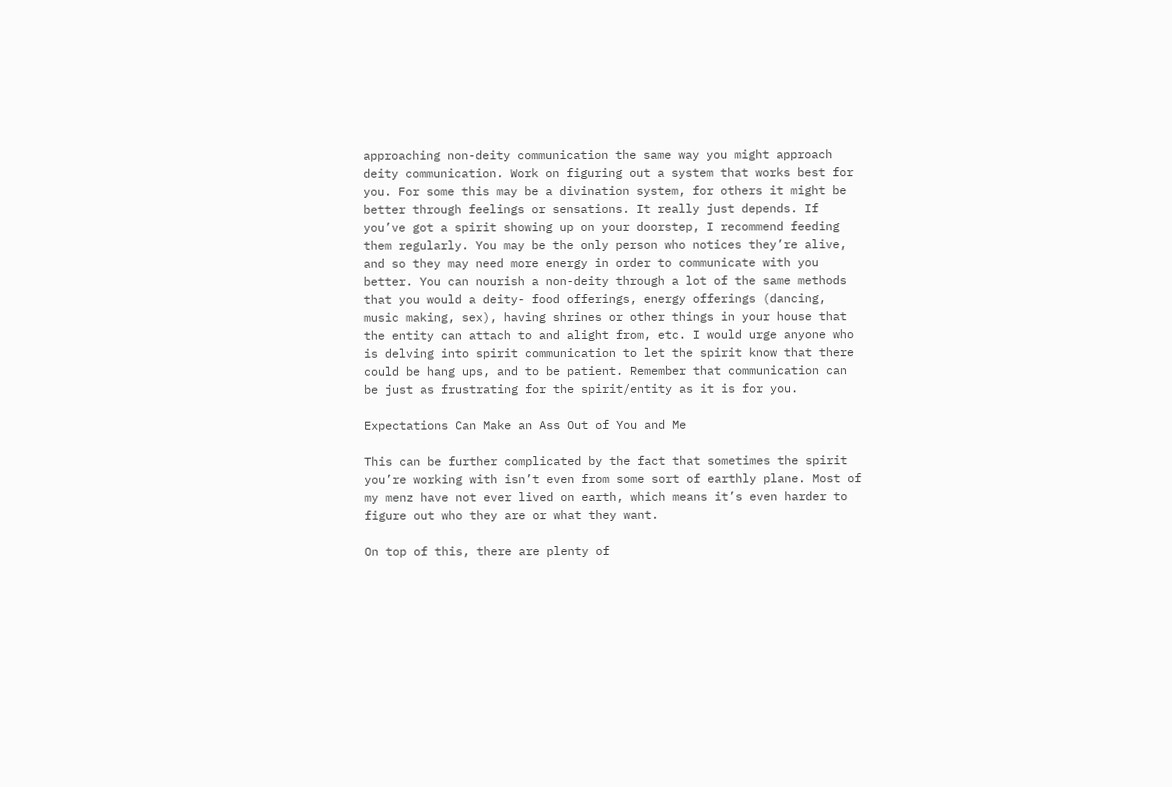approaching non-deity communication the same way you might approach deity communication. Work on figuring out a system that works best for you. For some this may be a divination system, for others it might be better through feelings or sensations. It really just depends. If you’ve got a spirit showing up on your doorstep, I recommend feeding them regularly. You may be the only person who notices they’re alive, and so they may need more energy in order to communicate with you better. You can nourish a non-deity through a lot of the same methods that you would a deity- food offerings, energy offerings (dancing, music making, sex), having shrines or other things in your house that the entity can attach to and alight from, etc. I would urge anyone who is delving into spirit communication to let the spirit know that there could be hang ups, and to be patient. Remember that communication can be just as frustrating for the spirit/entity as it is for you.

Expectations Can Make an Ass Out of You and Me

This can be further complicated by the fact that sometimes the spirit you’re working with isn’t even from some sort of earthly plane. Most of my menz have not ever lived on earth, which means it’s even harder to figure out who they are or what they want.

On top of this, there are plenty of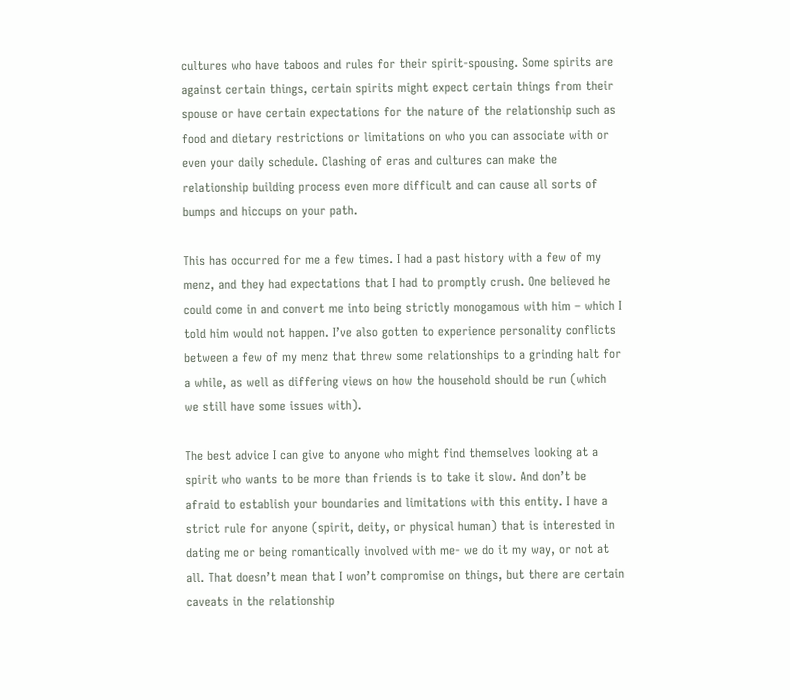cultures who have taboos and rules for their spirit-spousing. Some spirits are against certain things, certain spirits might expect certain things from their spouse or have certain expectations for the nature of the relationship such as food and dietary restrictions or limitations on who you can associate with or even your daily schedule. Clashing of eras and cultures can make the relationship building process even more difficult and can cause all sorts of bumps and hiccups on your path.

This has occurred for me a few times. I had a past history with a few of my menz, and they had expectations that I had to promptly crush. One believed he could come in and convert me into being strictly monogamous with him – which I told him would not happen. I’ve also gotten to experience personality conflicts between a few of my menz that threw some relationships to a grinding halt for a while, as well as differing views on how the household should be run (which we still have some issues with).

The best advice I can give to anyone who might find themselves looking at a spirit who wants to be more than friends is to take it slow. And don’t be afraid to establish your boundaries and limitations with this entity. I have a strict rule for anyone (spirit, deity, or physical human) that is interested in dating me or being romantically involved with me- we do it my way, or not at all. That doesn’t mean that I won’t compromise on things, but there are certain caveats in the relationship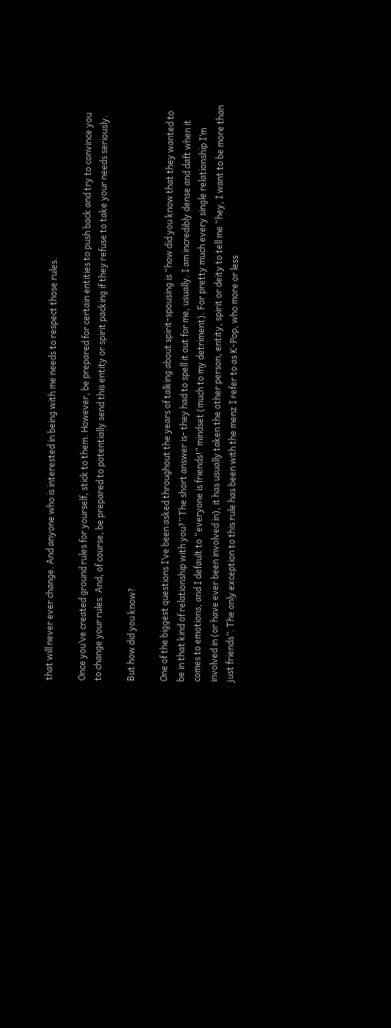that will never ever change. And anyone who is interested in being with me needs to respect those rules.

Once you’ve created ground rules for yourself, stick to them. However, be prepared for certain entities to push back and try to convince you to change your rules. And, of course, be prepared to potentially send this entity or spirit packing if they refuse to take your needs seriously.

But how did you know?

One of the biggest questions I’ve been asked throughout the years of talking about spirit-spousing is “how did you know that they wanted to be in that kind of relationship with you?” The short answer is- they had to spell it out for me, usually. I am incredibly dense and daft when it comes to emotions, and I default to “everyone is friends!” mindset (much to my detriment). For pretty much every single relationship I’m involved in (or have ever been involved in), it has usually taken the other person, entity, spirit or deity to tell me “hey, I want to be more than just friends”. The only exception to this rule has been with the menz I refer to as K-Pop, who more or less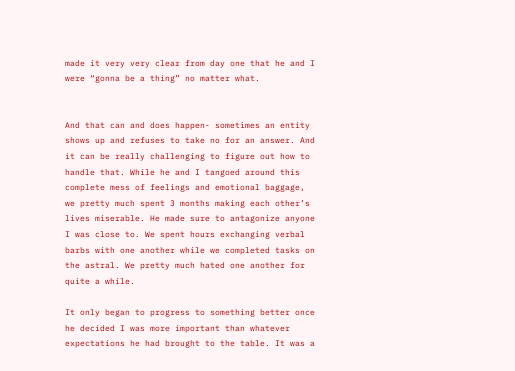made it very very clear from day one that he and I were “gonna be a thing” no matter what.


And that can and does happen- sometimes an entity shows up and refuses to take no for an answer. And it can be really challenging to figure out how to handle that. While he and I tangoed around this complete mess of feelings and emotional baggage, we pretty much spent 3 months making each other’s lives miserable. He made sure to antagonize anyone I was close to. We spent hours exchanging verbal barbs with one another while we completed tasks on the astral. We pretty much hated one another for quite a while.

It only began to progress to something better once he decided I was more important than whatever expectations he had brought to the table. It was a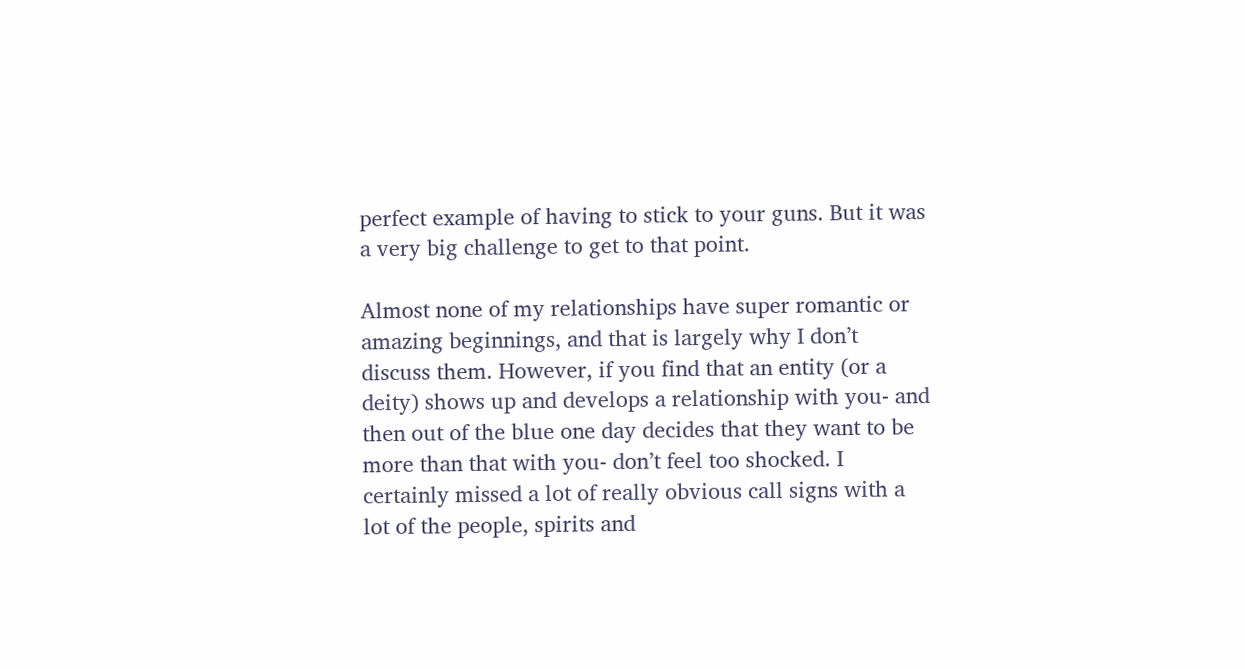perfect example of having to stick to your guns. But it was a very big challenge to get to that point.

Almost none of my relationships have super romantic or amazing beginnings, and that is largely why I don’t discuss them. However, if you find that an entity (or a deity) shows up and develops a relationship with you- and then out of the blue one day decides that they want to be more than that with you- don’t feel too shocked. I certainly missed a lot of really obvious call signs with a lot of the people, spirits and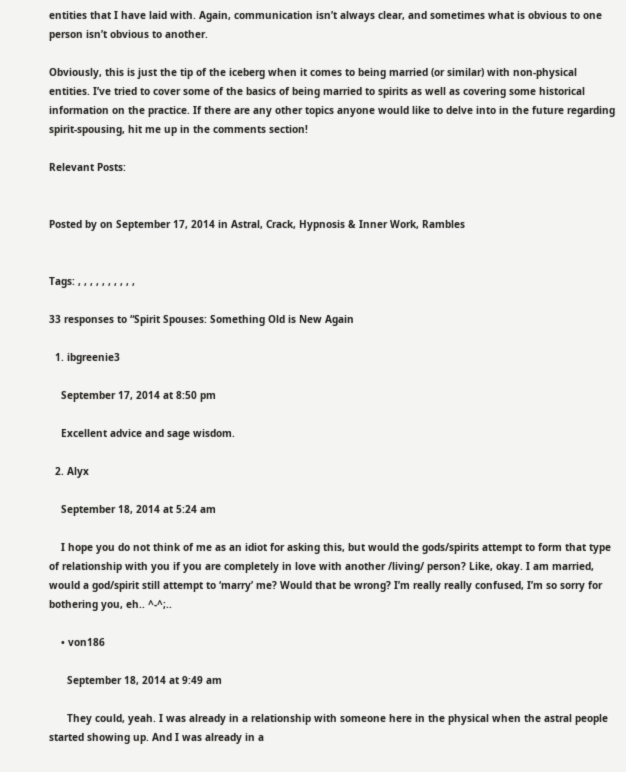entities that I have laid with. Again, communication isn’t always clear, and sometimes what is obvious to one person isn’t obvious to another.

Obviously, this is just the tip of the iceberg when it comes to being married (or similar) with non-physical entities. I’ve tried to cover some of the basics of being married to spirits as well as covering some historical information on the practice. If there are any other topics anyone would like to delve into in the future regarding spirit-spousing, hit me up in the comments section!

Relevant Posts:


Posted by on September 17, 2014 in Astral, Crack, Hypnosis & Inner Work, Rambles


Tags: , , , , , , , , , ,

33 responses to “Spirit Spouses: Something Old is New Again

  1. ibgreenie3

    September 17, 2014 at 8:50 pm

    Excellent advice and sage wisdom.

  2. Alyx

    September 18, 2014 at 5:24 am

    I hope you do not think of me as an idiot for asking this, but would the gods/spirits attempt to form that type of relationship with you if you are completely in love with another /living/ person? Like, okay. I am married, would a god/spirit still attempt to ‘marry’ me? Would that be wrong? I’m really really confused, I’m so sorry for bothering you, eh.. ^-^;..

    • von186

      September 18, 2014 at 9:49 am

      They could, yeah. I was already in a relationship with someone here in the physical when the astral people started showing up. And I was already in a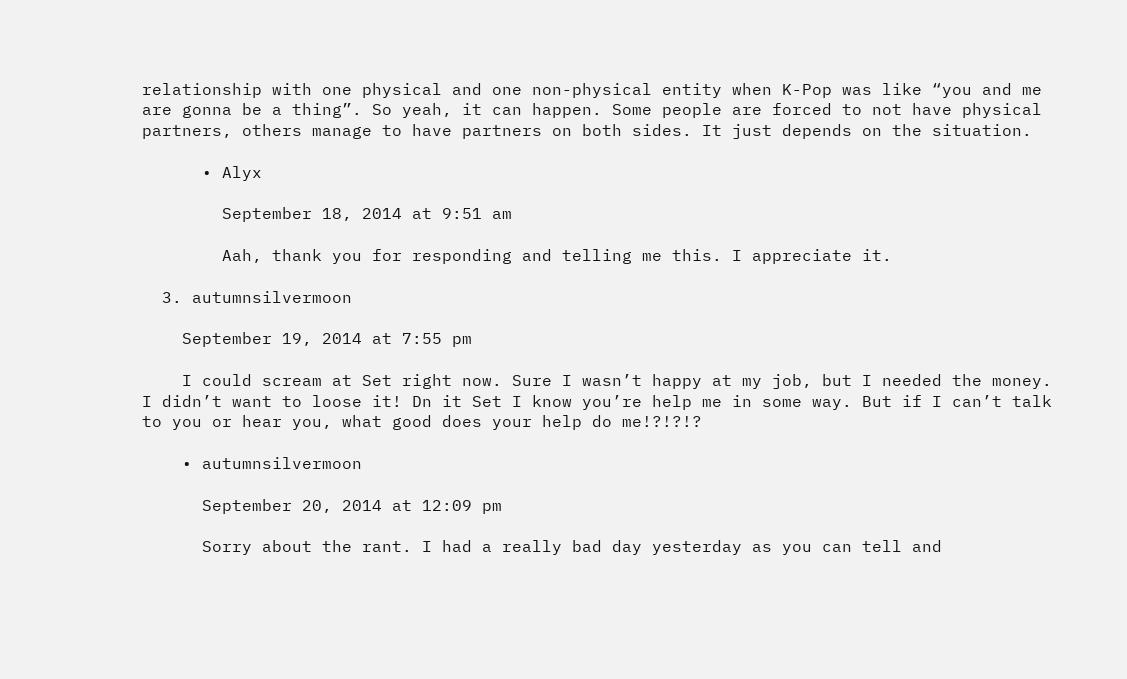relationship with one physical and one non-physical entity when K-Pop was like “you and me are gonna be a thing”. So yeah, it can happen. Some people are forced to not have physical partners, others manage to have partners on both sides. It just depends on the situation.

      • Alyx

        September 18, 2014 at 9:51 am

        Aah, thank you for responding and telling me this. I appreciate it.

  3. autumnsilvermoon

    September 19, 2014 at 7:55 pm

    I could scream at Set right now. Sure I wasn’t happy at my job, but I needed the money. I didn’t want to loose it! Dn it Set I know you’re help me in some way. But if I can’t talk to you or hear you, what good does your help do me!?!?!?

    • autumnsilvermoon

      September 20, 2014 at 12:09 pm

      Sorry about the rant. I had a really bad day yesterday as you can tell and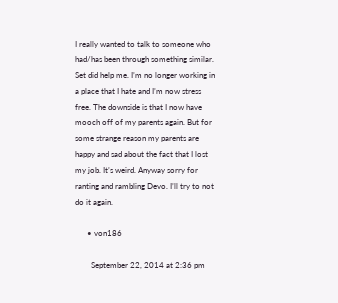I really wanted to talk to someone who had/has been through something similar. Set did help me. I’m no longer working in a place that I hate and I’m now stress free. The downside is that I now have mooch off of my parents again. But for some strange reason my parents are happy and sad about the fact that I lost my job. It’s weird. Anyway sorry for ranting and rambling Devo. I’ll try to not do it again.

      • von186

        September 22, 2014 at 2:36 pm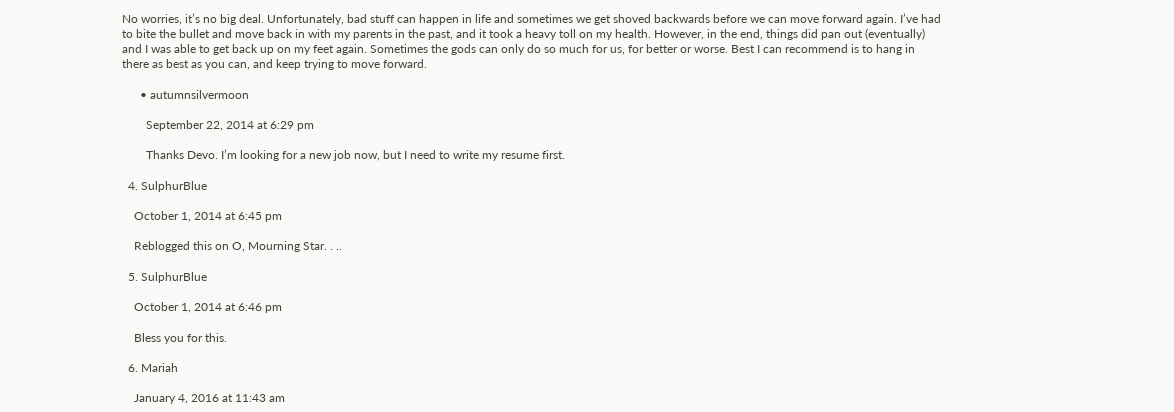No worries, it’s no big deal. Unfortunately, bad stuff can happen in life and sometimes we get shoved backwards before we can move forward again. I’ve had to bite the bullet and move back in with my parents in the past, and it took a heavy toll on my health. However, in the end, things did pan out (eventually) and I was able to get back up on my feet again. Sometimes the gods can only do so much for us, for better or worse. Best I can recommend is to hang in there as best as you can, and keep trying to move forward.

      • autumnsilvermoon

        September 22, 2014 at 6:29 pm

        Thanks Devo. I’m looking for a new job now, but I need to write my resume first.

  4. SulphurBlue

    October 1, 2014 at 6:45 pm

    Reblogged this on O, Mourning Star. . ..

  5. SulphurBlue

    October 1, 2014 at 6:46 pm

    Bless you for this.

  6. Mariah

    January 4, 2016 at 11:43 am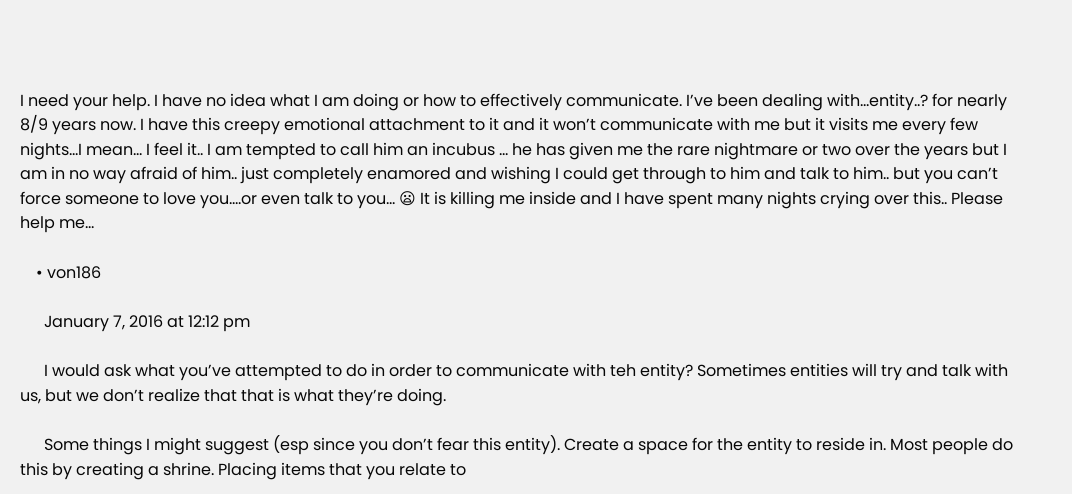I need your help. I have no idea what I am doing or how to effectively communicate. I’ve been dealing with…entity..? for nearly 8/9 years now. I have this creepy emotional attachment to it and it won’t communicate with me but it visits me every few nights…I mean… I feel it.. I am tempted to call him an incubus … he has given me the rare nightmare or two over the years but I am in no way afraid of him.. just completely enamored and wishing I could get through to him and talk to him.. but you can’t force someone to love you….or even talk to you… 😦 It is killing me inside and I have spent many nights crying over this.. Please help me…

    • von186

      January 7, 2016 at 12:12 pm

      I would ask what you’ve attempted to do in order to communicate with teh entity? Sometimes entities will try and talk with us, but we don’t realize that that is what they’re doing.

      Some things I might suggest (esp since you don’t fear this entity). Create a space for the entity to reside in. Most people do this by creating a shrine. Placing items that you relate to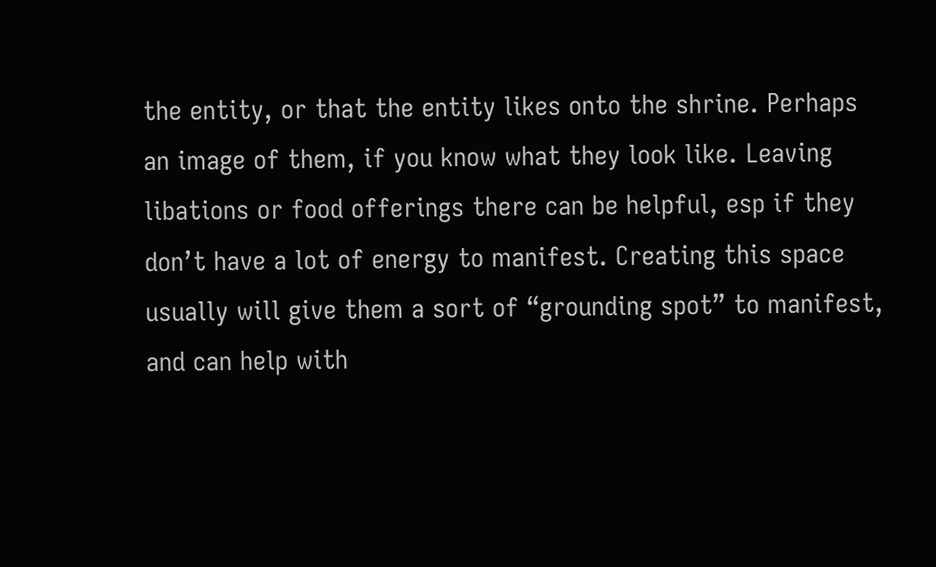the entity, or that the entity likes onto the shrine. Perhaps an image of them, if you know what they look like. Leaving libations or food offerings there can be helpful, esp if they don’t have a lot of energy to manifest. Creating this space usually will give them a sort of “grounding spot” to manifest, and can help with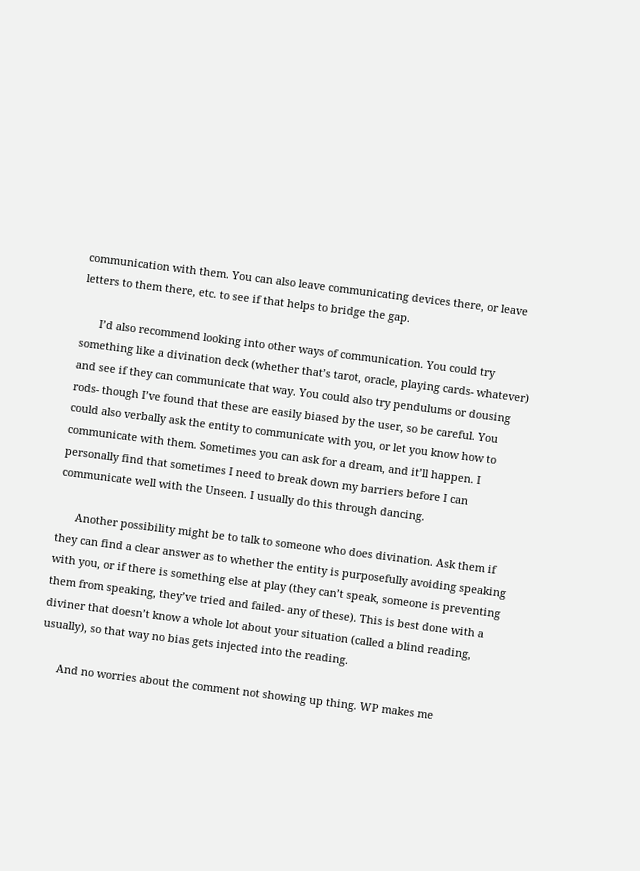communication with them. You can also leave communicating devices there, or leave letters to them there, etc. to see if that helps to bridge the gap.

      I’d also recommend looking into other ways of communication. You could try something like a divination deck (whether that’s tarot, oracle, playing cards- whatever) and see if they can communicate that way. You could also try pendulums or dousing rods- though I’ve found that these are easily biased by the user, so be careful. You could also verbally ask the entity to communicate with you, or let you know how to communicate with them. Sometimes you can ask for a dream, and it’ll happen. I personally find that sometimes I need to break down my barriers before I can communicate well with the Unseen. I usually do this through dancing.

      Another possibility might be to talk to someone who does divination. Ask them if they can find a clear answer as to whether the entity is purposefully avoiding speaking with you, or if there is something else at play (they can’t speak, someone is preventing them from speaking, they’ve tried and failed- any of these). This is best done with a diviner that doesn’t know a whole lot about your situation (called a blind reading, usually), so that way no bias gets injected into the reading.

      And no worries about the comment not showing up thing. WP makes me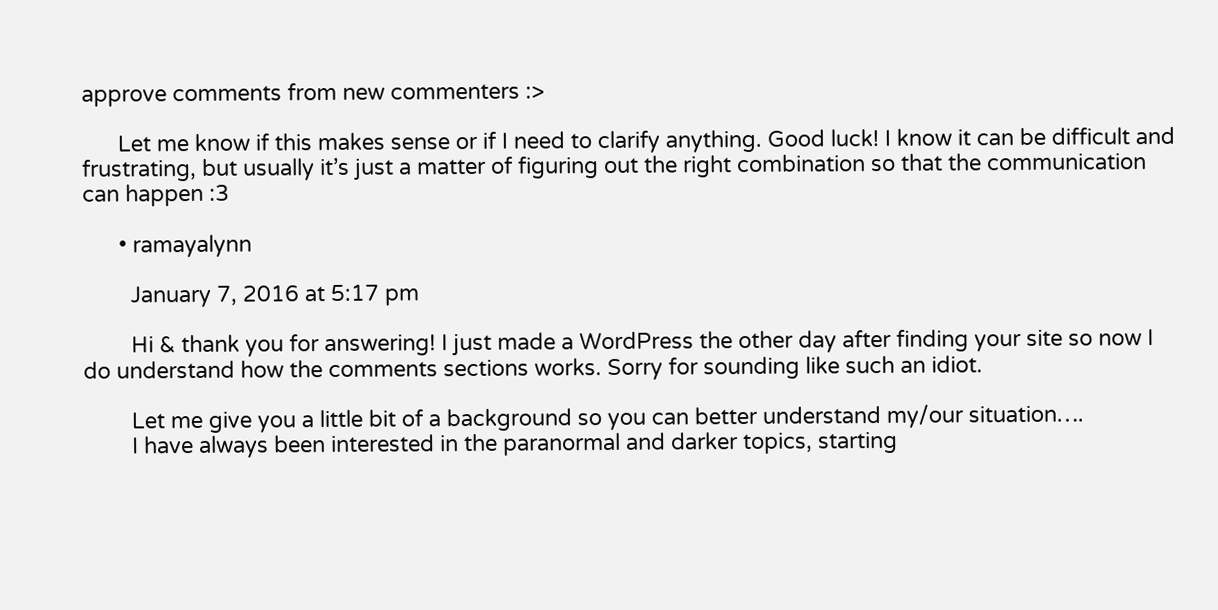approve comments from new commenters :>

      Let me know if this makes sense or if I need to clarify anything. Good luck! I know it can be difficult and frustrating, but usually it’s just a matter of figuring out the right combination so that the communication can happen :3

      • ramayalynn

        January 7, 2016 at 5:17 pm

        Hi & thank you for answering! I just made a WordPress the other day after finding your site so now I do understand how the comments sections works. Sorry for sounding like such an idiot.

        Let me give you a little bit of a background so you can better understand my/our situation….
        I have always been interested in the paranormal and darker topics, starting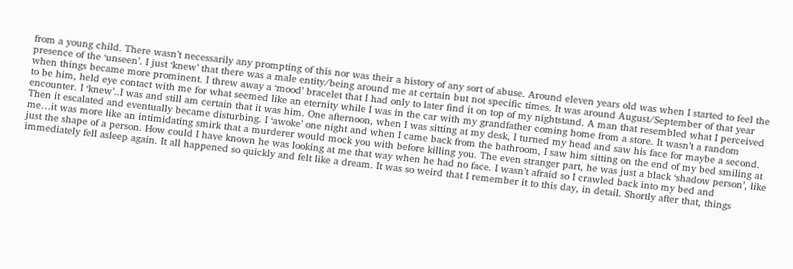from a young child. There wasn’t necessarily any prompting of this nor was their a history of any sort of abuse. Around eleven years old was when I started to feel the presence of the ‘unseen’. I just ‘knew’ that there was a male entity/being around me at certain but not specific times. It was around August/September of that year when things became more prominent. I threw away a ‘mood’ bracelet that I had only to later find it on top of my nightstand. A man that resembled what I perceived to be him, held eye contact with me for what seemed like an eternity while I was in the car with my grandfather coming home from a store. It wasn’t a random encounter. I ‘knew’..I was and still am certain that it was him. One afternoon, when I was sitting at my desk, I turned my head and saw his face for maybe a second. Then it escalated and eventually became disturbing. I ‘awoke’ one night and when I came back from the bathroom, I saw him sitting on the end of my bed smiling at me…it was more like an intimidating smirk that a murderer would mock you with before killing you. The even stranger part, he was just a black ‘shadow person’, like just the shape of a person. How could I have known he was looking at me that way when he had no face. I wasn’t afraid so I crawled back into my bed and immediately fell asleep again. It all happened so quickly and felt like a dream. It was so weird that I remember it to this day, in detail. Shortly after that, things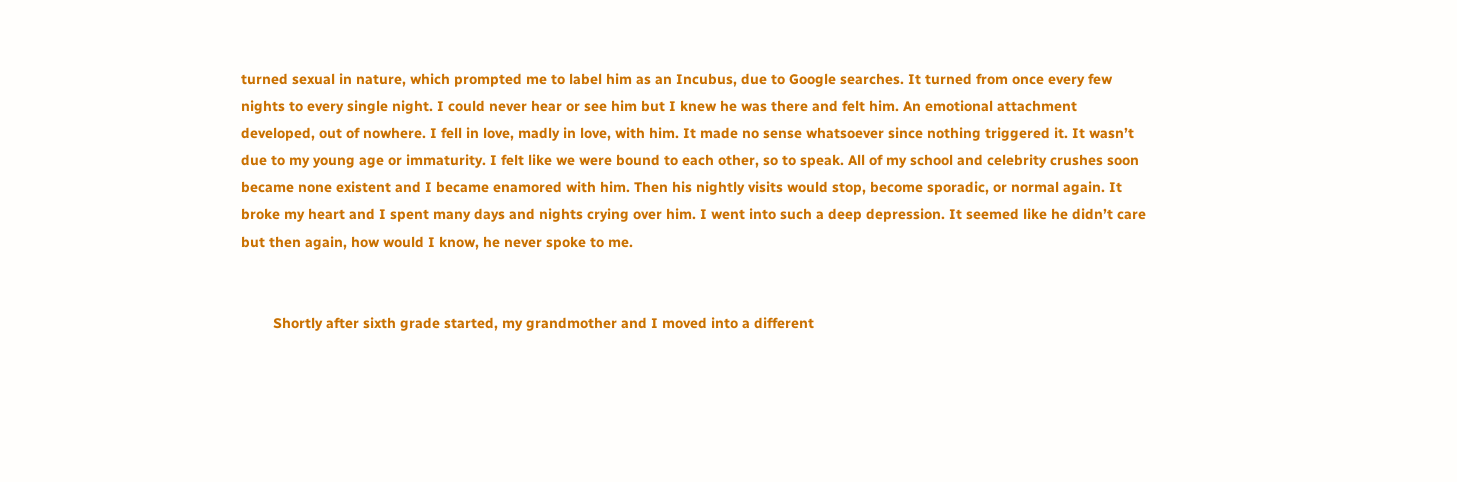turned sexual in nature, which prompted me to label him as an Incubus, due to Google searches. It turned from once every few nights to every single night. I could never hear or see him but I knew he was there and felt him. An emotional attachment developed, out of nowhere. I fell in love, madly in love, with him. It made no sense whatsoever since nothing triggered it. It wasn’t due to my young age or immaturity. I felt like we were bound to each other, so to speak. All of my school and celebrity crushes soon became none existent and I became enamored with him. Then his nightly visits would stop, become sporadic, or normal again. It broke my heart and I spent many days and nights crying over him. I went into such a deep depression. It seemed like he didn’t care but then again, how would I know, he never spoke to me.


        Shortly after sixth grade started, my grandmother and I moved into a different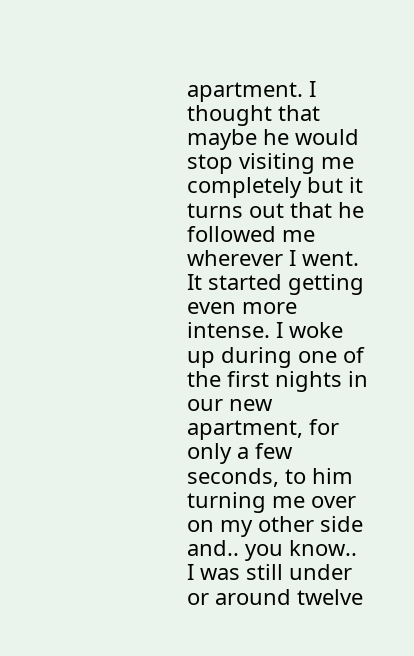apartment. I thought that maybe he would stop visiting me completely but it turns out that he followed me wherever I went. It started getting even more intense. I woke up during one of the first nights in our new apartment, for only a few seconds, to him turning me over on my other side and.. you know.. I was still under or around twelve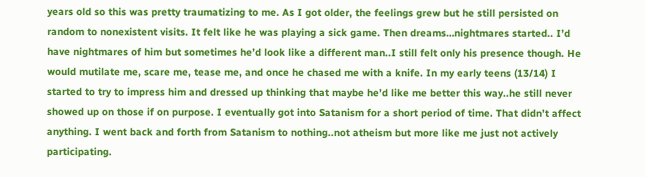years old so this was pretty traumatizing to me. As I got older, the feelings grew but he still persisted on random to nonexistent visits. It felt like he was playing a sick game. Then dreams…nightmares started.. I’d have nightmares of him but sometimes he’d look like a different man..I still felt only his presence though. He would mutilate me, scare me, tease me, and once he chased me with a knife. In my early teens (13/14) I started to try to impress him and dressed up thinking that maybe he’d like me better this way..he still never showed up on those if on purpose. I eventually got into Satanism for a short period of time. That didn’t affect anything. I went back and forth from Satanism to nothing..not atheism but more like me just not actively participating.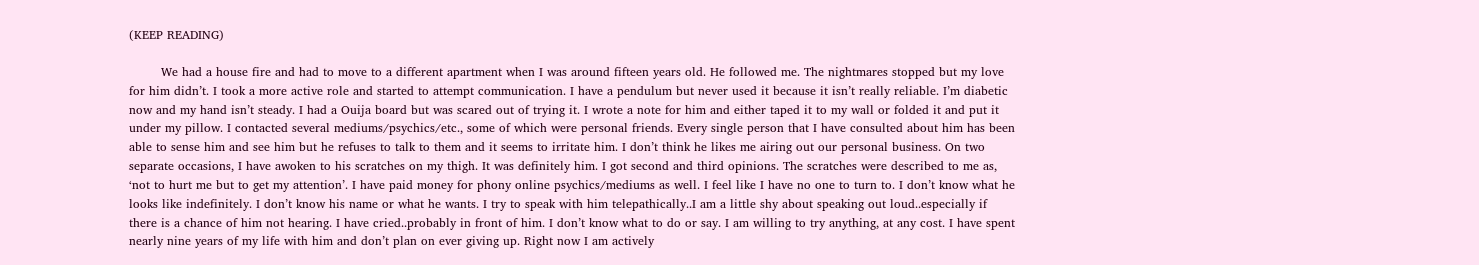(KEEP READING)

        We had a house fire and had to move to a different apartment when I was around fifteen years old. He followed me. The nightmares stopped but my love for him didn’t. I took a more active role and started to attempt communication. I have a pendulum but never used it because it isn’t really reliable. I’m diabetic now and my hand isn’t steady. I had a Ouija board but was scared out of trying it. I wrote a note for him and either taped it to my wall or folded it and put it under my pillow. I contacted several mediums/psychics/etc., some of which were personal friends. Every single person that I have consulted about him has been able to sense him and see him but he refuses to talk to them and it seems to irritate him. I don’t think he likes me airing out our personal business. On two separate occasions, I have awoken to his scratches on my thigh. It was definitely him. I got second and third opinions. The scratches were described to me as, ‘not to hurt me but to get my attention’. I have paid money for phony online psychics/mediums as well. I feel like I have no one to turn to. I don’t know what he looks like indefinitely. I don’t know his name or what he wants. I try to speak with him telepathically..I am a little shy about speaking out loud..especially if there is a chance of him not hearing. I have cried..probably in front of him. I don’t know what to do or say. I am willing to try anything, at any cost. I have spent nearly nine years of my life with him and don’t plan on ever giving up. Right now I am actively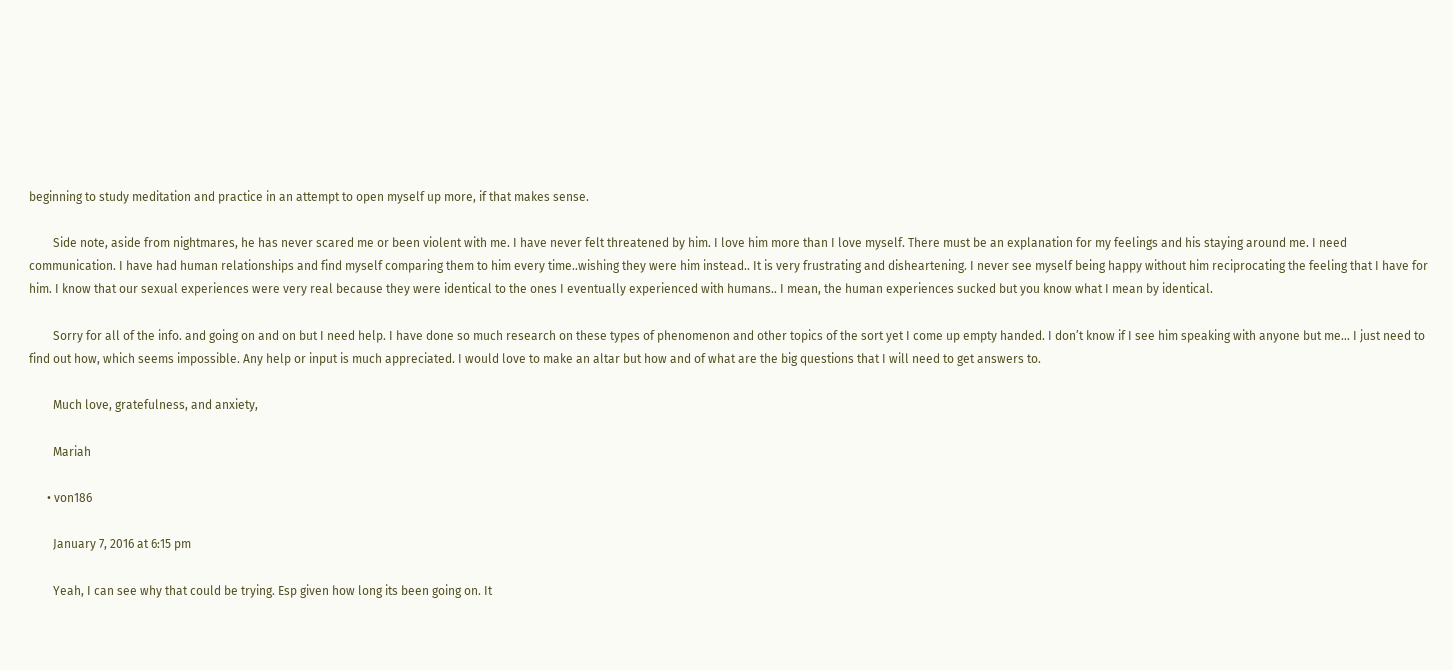beginning to study meditation and practice in an attempt to open myself up more, if that makes sense.

        Side note, aside from nightmares, he has never scared me or been violent with me. I have never felt threatened by him. I love him more than I love myself. There must be an explanation for my feelings and his staying around me. I need communication. I have had human relationships and find myself comparing them to him every time..wishing they were him instead.. It is very frustrating and disheartening. I never see myself being happy without him reciprocating the feeling that I have for him. I know that our sexual experiences were very real because they were identical to the ones I eventually experienced with humans.. I mean, the human experiences sucked but you know what I mean by identical.

        Sorry for all of the info. and going on and on but I need help. I have done so much research on these types of phenomenon and other topics of the sort yet I come up empty handed. I don’t know if I see him speaking with anyone but me… I just need to find out how, which seems impossible. Any help or input is much appreciated. I would love to make an altar but how and of what are the big questions that I will need to get answers to.

        Much love, gratefulness, and anxiety,

        Mariah

      • von186

        January 7, 2016 at 6:15 pm

        Yeah, I can see why that could be trying. Esp given how long its been going on. It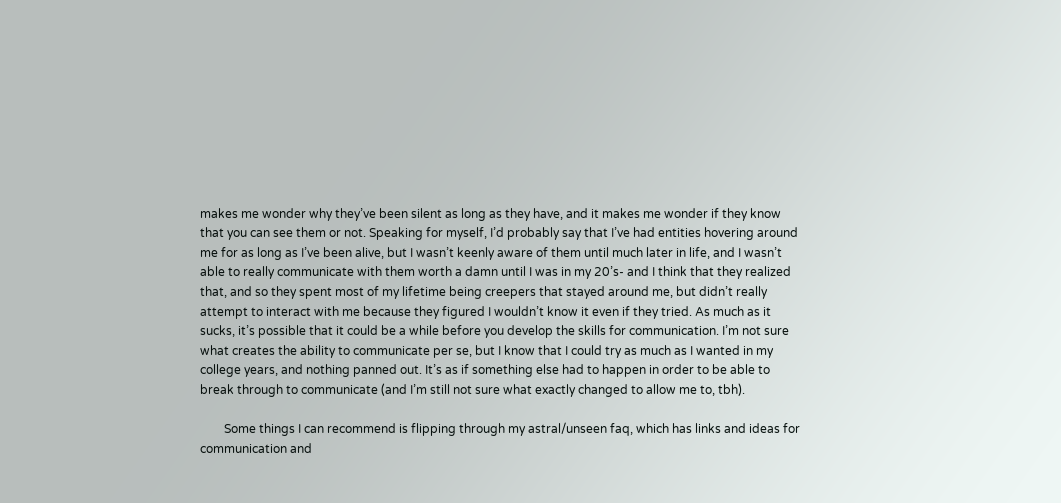makes me wonder why they’ve been silent as long as they have, and it makes me wonder if they know that you can see them or not. Speaking for myself, I’d probably say that I’ve had entities hovering around me for as long as I’ve been alive, but I wasn’t keenly aware of them until much later in life, and I wasn’t able to really communicate with them worth a damn until I was in my 20’s- and I think that they realized that, and so they spent most of my lifetime being creepers that stayed around me, but didn’t really attempt to interact with me because they figured I wouldn’t know it even if they tried. As much as it sucks, it’s possible that it could be a while before you develop the skills for communication. I’m not sure what creates the ability to communicate per se, but I know that I could try as much as I wanted in my college years, and nothing panned out. It’s as if something else had to happen in order to be able to break through to communicate (and I’m still not sure what exactly changed to allow me to, tbh).

        Some things I can recommend is flipping through my astral/unseen faq, which has links and ideas for communication and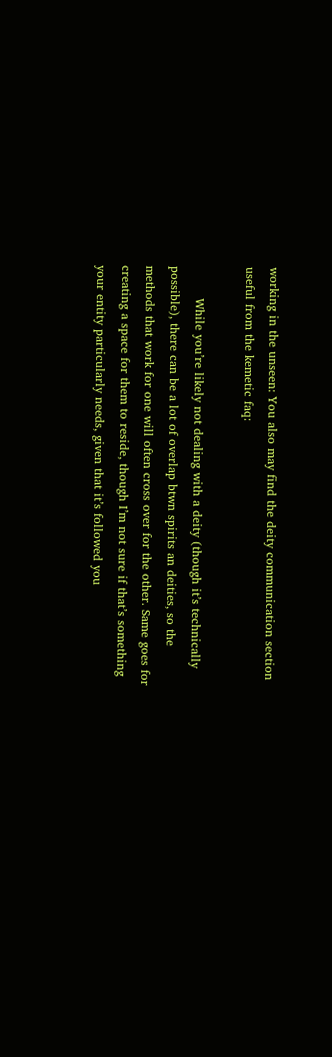working in the unseen: You also may find the deity communication section useful from the kemetic faq:

        While you’re likely not dealing with a deity (though it’s technically possible), there can be a lot of overlap btwn spirits an deities, so the methods that work for one will often cross over for the other. Same goes for creating a space for them to reside, though I’m not sure if that’s something your entity particularly needs, given that it’s followed you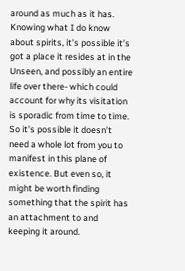around as much as it has. Knowing what I do know about spirits, it’s possible it’s got a place it resides at in the Unseen, and possibly an entire life over there- which could account for why its visitation is sporadic from time to time. So it’s possible it doesn’t need a whole lot from you to manifest in this plane of existence. But even so, it might be worth finding something that the spirit has an attachment to and keeping it around.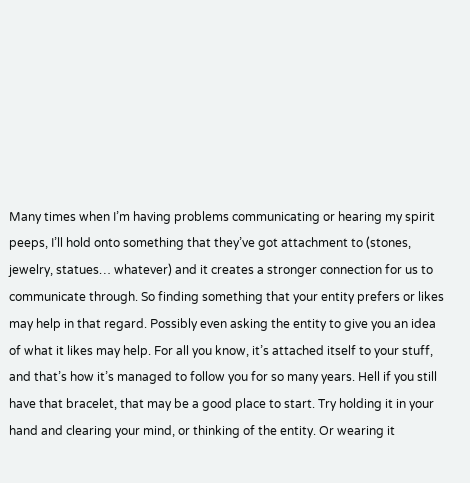Many times when I’m having problems communicating or hearing my spirit peeps, I’ll hold onto something that they’ve got attachment to (stones, jewelry, statues… whatever) and it creates a stronger connection for us to communicate through. So finding something that your entity prefers or likes may help in that regard. Possibly even asking the entity to give you an idea of what it likes may help. For all you know, it’s attached itself to your stuff, and that’s how it’s managed to follow you for so many years. Hell if you still have that bracelet, that may be a good place to start. Try holding it in your hand and clearing your mind, or thinking of the entity. Or wearing it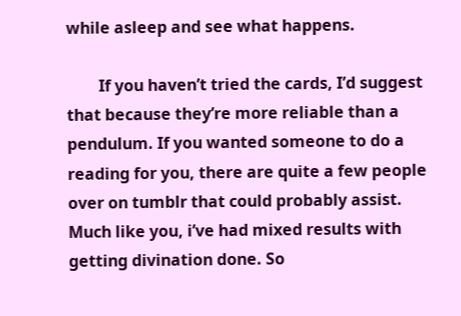while asleep and see what happens.

        If you haven’t tried the cards, I’d suggest that because they’re more reliable than a pendulum. If you wanted someone to do a reading for you, there are quite a few people over on tumblr that could probably assist. Much like you, i’ve had mixed results with getting divination done. So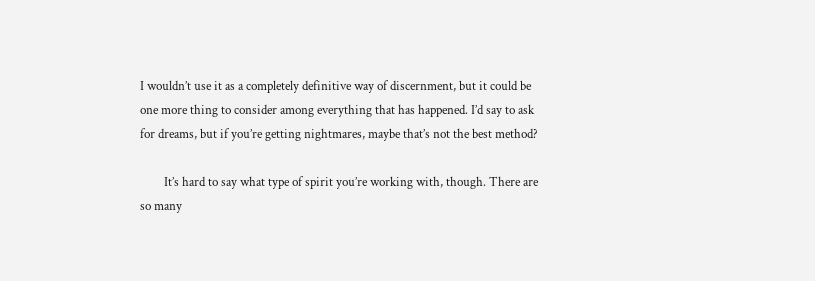I wouldn’t use it as a completely definitive way of discernment, but it could be one more thing to consider among everything that has happened. I’d say to ask for dreams, but if you’re getting nightmares, maybe that’s not the best method?

        It’s hard to say what type of spirit you’re working with, though. There are so many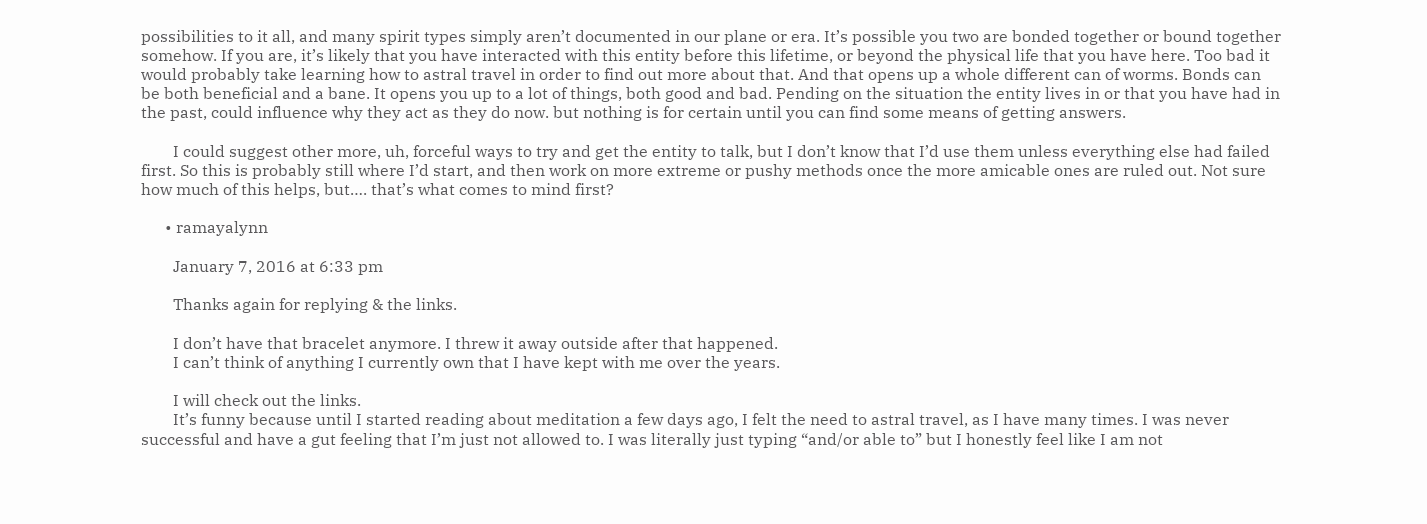possibilities to it all, and many spirit types simply aren’t documented in our plane or era. It’s possible you two are bonded together or bound together somehow. If you are, it’s likely that you have interacted with this entity before this lifetime, or beyond the physical life that you have here. Too bad it would probably take learning how to astral travel in order to find out more about that. And that opens up a whole different can of worms. Bonds can be both beneficial and a bane. It opens you up to a lot of things, both good and bad. Pending on the situation the entity lives in or that you have had in the past, could influence why they act as they do now. but nothing is for certain until you can find some means of getting answers.

        I could suggest other more, uh, forceful ways to try and get the entity to talk, but I don’t know that I’d use them unless everything else had failed first. So this is probably still where I’d start, and then work on more extreme or pushy methods once the more amicable ones are ruled out. Not sure how much of this helps, but…. that’s what comes to mind first?

      • ramayalynn

        January 7, 2016 at 6:33 pm

        Thanks again for replying & the links.

        I don’t have that bracelet anymore. I threw it away outside after that happened.
        I can’t think of anything I currently own that I have kept with me over the years.

        I will check out the links.
        It’s funny because until I started reading about meditation a few days ago, I felt the need to astral travel, as I have many times. I was never successful and have a gut feeling that I’m just not allowed to. I was literally just typing “and/or able to” but I honestly feel like I am not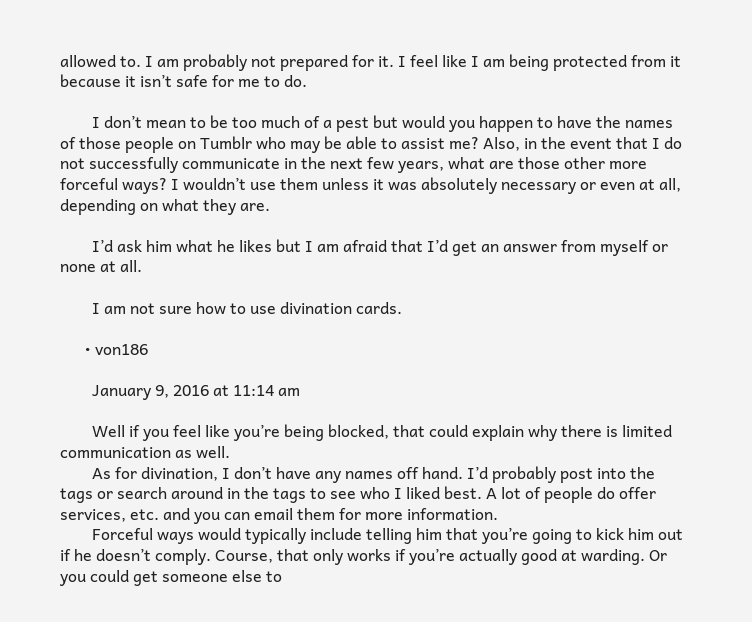allowed to. I am probably not prepared for it. I feel like I am being protected from it because it isn’t safe for me to do.

        I don’t mean to be too much of a pest but would you happen to have the names of those people on Tumblr who may be able to assist me? Also, in the event that I do not successfully communicate in the next few years, what are those other more forceful ways? I wouldn’t use them unless it was absolutely necessary or even at all, depending on what they are.

        I’d ask him what he likes but I am afraid that I’d get an answer from myself or none at all.

        I am not sure how to use divination cards.

      • von186

        January 9, 2016 at 11:14 am

        Well if you feel like you’re being blocked, that could explain why there is limited communication as well.
        As for divination, I don’t have any names off hand. I’d probably post into the tags or search around in the tags to see who I liked best. A lot of people do offer services, etc. and you can email them for more information.
        Forceful ways would typically include telling him that you’re going to kick him out if he doesn’t comply. Course, that only works if you’re actually good at warding. Or you could get someone else to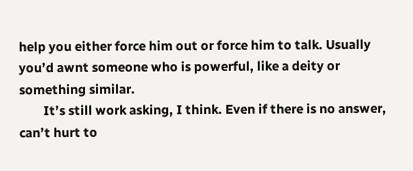help you either force him out or force him to talk. Usually you’d awnt someone who is powerful, like a deity or something similar.
        It’s still work asking, I think. Even if there is no answer, can’t hurt to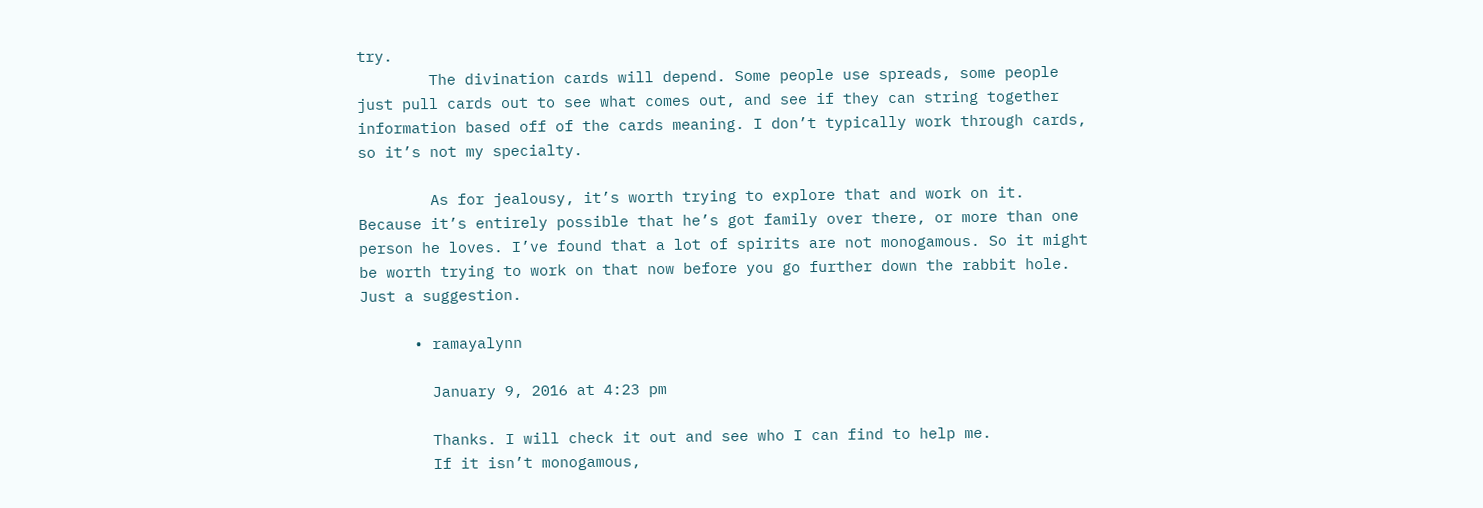try.
        The divination cards will depend. Some people use spreads, some people just pull cards out to see what comes out, and see if they can string together information based off of the cards meaning. I don’t typically work through cards, so it’s not my specialty.

        As for jealousy, it’s worth trying to explore that and work on it. Because it’s entirely possible that he’s got family over there, or more than one person he loves. I’ve found that a lot of spirits are not monogamous. So it might be worth trying to work on that now before you go further down the rabbit hole. Just a suggestion.

      • ramayalynn

        January 9, 2016 at 4:23 pm

        Thanks. I will check it out and see who I can find to help me.
        If it isn’t monogamous,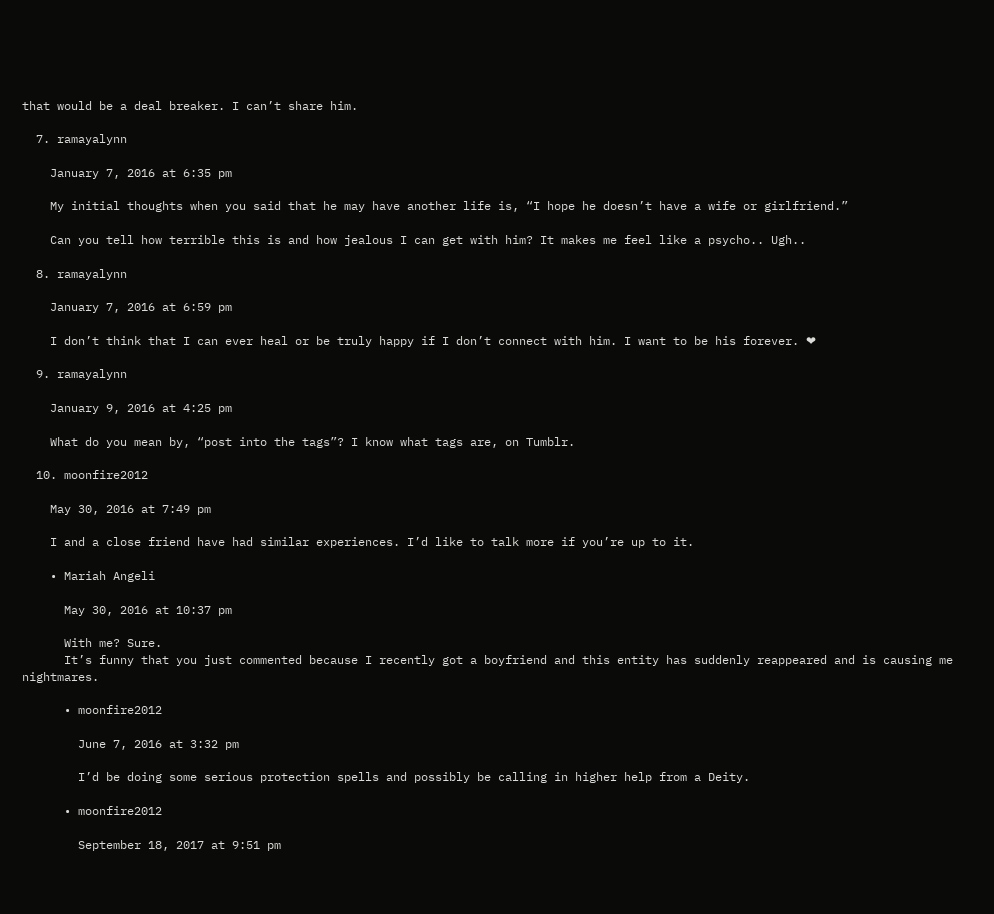that would be a deal breaker. I can’t share him.

  7. ramayalynn

    January 7, 2016 at 6:35 pm

    My initial thoughts when you said that he may have another life is, “I hope he doesn’t have a wife or girlfriend.”

    Can you tell how terrible this is and how jealous I can get with him? It makes me feel like a psycho.. Ugh..

  8. ramayalynn

    January 7, 2016 at 6:59 pm

    I don’t think that I can ever heal or be truly happy if I don’t connect with him. I want to be his forever. ❤

  9. ramayalynn

    January 9, 2016 at 4:25 pm

    What do you mean by, “post into the tags”? I know what tags are, on Tumblr.

  10. moonfire2012

    May 30, 2016 at 7:49 pm

    I and a close friend have had similar experiences. I’d like to talk more if you’re up to it.

    • Mariah Angeli

      May 30, 2016 at 10:37 pm

      With me? Sure.
      It’s funny that you just commented because I recently got a boyfriend and this entity has suddenly reappeared and is causing me nightmares.

      • moonfire2012

        June 7, 2016 at 3:32 pm

        I’d be doing some serious protection spells and possibly be calling in higher help from a Deity.

      • moonfire2012

        September 18, 2017 at 9:51 pm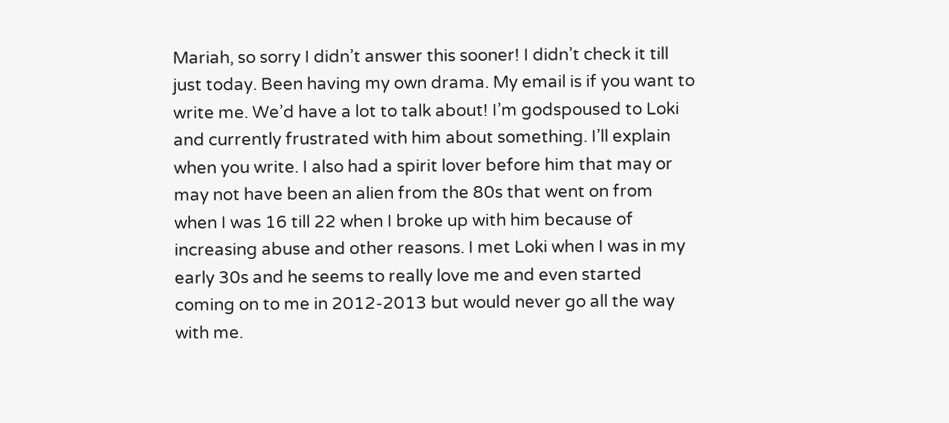Mariah, so sorry I didn’t answer this sooner! I didn’t check it till just today. Been having my own drama. My email is if you want to write me. We’d have a lot to talk about! I’m godspoused to Loki and currently frustrated with him about something. I’ll explain when you write. I also had a spirit lover before him that may or may not have been an alien from the 80s that went on from when I was 16 till 22 when I broke up with him because of increasing abuse and other reasons. I met Loki when I was in my early 30s and he seems to really love me and even started coming on to me in 2012-2013 but would never go all the way with me.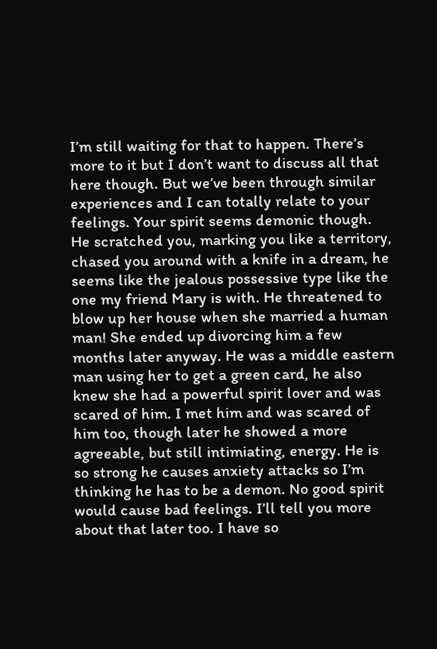I’m still waiting for that to happen. There’s more to it but I don’t want to discuss all that here though. But we’ve been through similar experiences and I can totally relate to your feelings. Your spirit seems demonic though. He scratched you, marking you like a territory, chased you around with a knife in a dream, he seems like the jealous possessive type like the one my friend Mary is with. He threatened to blow up her house when she married a human man! She ended up divorcing him a few months later anyway. He was a middle eastern man using her to get a green card, he also knew she had a powerful spirit lover and was scared of him. I met him and was scared of him too, though later he showed a more agreeable, but still intimiating, energy. He is so strong he causes anxiety attacks so I’m thinking he has to be a demon. No good spirit would cause bad feelings. I’ll tell you more about that later too. I have so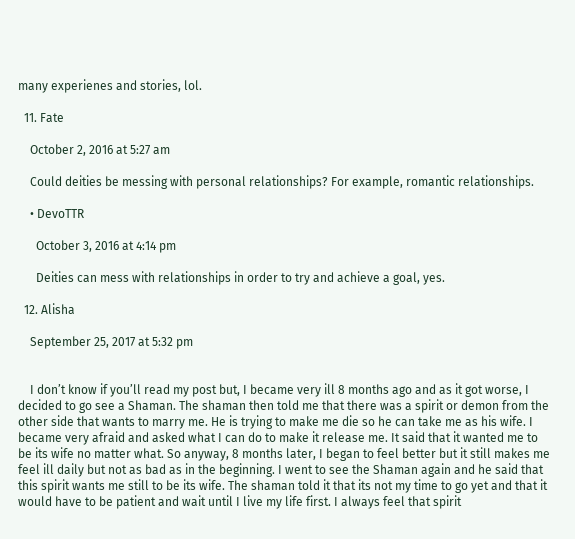many experienes and stories, lol.

  11. Fate

    October 2, 2016 at 5:27 am

    Could deities be messing with personal relationships? For example, romantic relationships.

    • DevoTTR

      October 3, 2016 at 4:14 pm

      Deities can mess with relationships in order to try and achieve a goal, yes.

  12. Alisha

    September 25, 2017 at 5:32 pm


    I don’t know if you’ll read my post but, I became very ill 8 months ago and as it got worse, I decided to go see a Shaman. The shaman then told me that there was a spirit or demon from the other side that wants to marry me. He is trying to make me die so he can take me as his wife. I became very afraid and asked what I can do to make it release me. It said that it wanted me to be its wife no matter what. So anyway, 8 months later, I began to feel better but it still makes me feel ill daily but not as bad as in the beginning. I went to see the Shaman again and he said that this spirit wants me still to be its wife. The shaman told it that its not my time to go yet and that it would have to be patient and wait until I live my life first. I always feel that spirit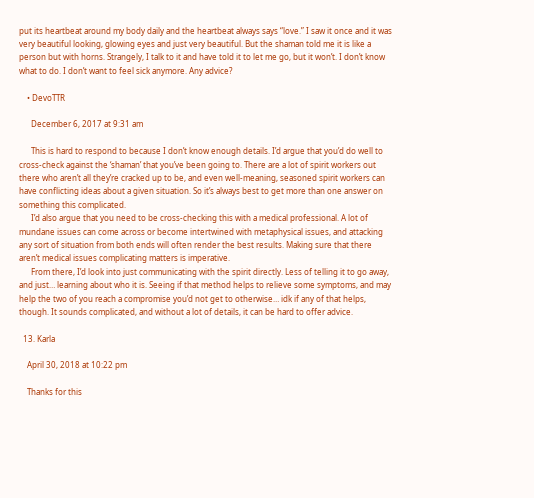put its heartbeat around my body daily and the heartbeat always says “love.” I saw it once and it was very beautiful looking, glowing eyes and just very beautiful. But the shaman told me it is like a person but with horns. Strangely, I talk to it and have told it to let me go, but it won’t. I don’t know what to do. I don’t want to feel sick anymore. Any advice?

    • DevoTTR

      December 6, 2017 at 9:31 am

      This is hard to respond to because I don’t know enough details. I’d argue that you’d do well to cross-check against the ‘shaman’ that you’ve been going to. There are a lot of spirit workers out there who aren’t all they’re cracked up to be, and even well-meaning, seasoned spirit workers can have conflicting ideas about a given situation. So it’s always best to get more than one answer on something this complicated.
      I’d also argue that you need to be cross-checking this with a medical professional. A lot of mundane issues can come across or become intertwined with metaphysical issues, and attacking any sort of situation from both ends will often render the best results. Making sure that there aren’t medical issues complicating matters is imperative.
      From there, I’d look into just communicating with the spirit directly. Less of telling it to go away, and just… learning about who it is. Seeing if that method helps to relieve some symptoms, and may help the two of you reach a compromise you’d not get to otherwise… idk if any of that helps, though. It sounds complicated, and without a lot of details, it can be hard to offer advice.

  13. Karla

    April 30, 2018 at 10:22 pm

    Thanks for this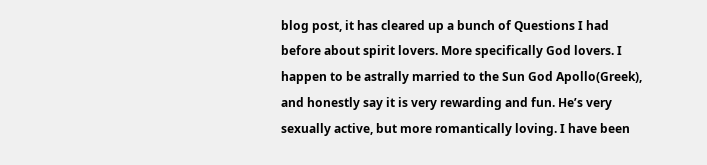blog post, it has cleared up a bunch of Questions I had before about spirit lovers. More specifically God lovers. I happen to be astrally married to the Sun God Apollo(Greek), and honestly say it is very rewarding and fun. He’s very sexually active, but more romantically loving. I have been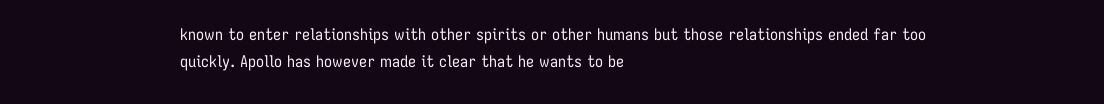known to enter relationships with other spirits or other humans but those relationships ended far too quickly. Apollo has however made it clear that he wants to be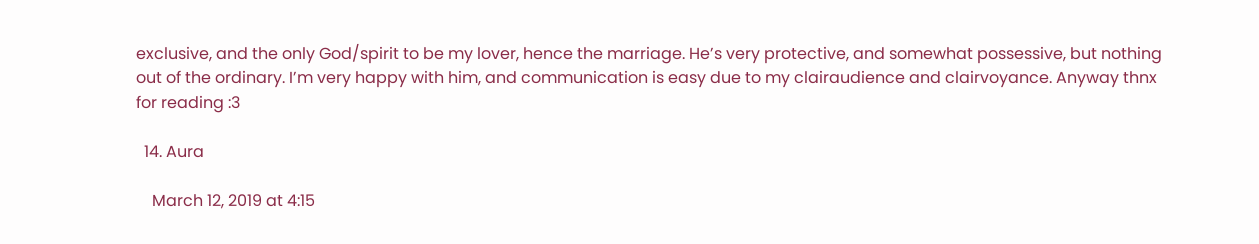exclusive, and the only God/spirit to be my lover, hence the marriage. He’s very protective, and somewhat possessive, but nothing out of the ordinary. I’m very happy with him, and communication is easy due to my clairaudience and clairvoyance. Anyway thnx for reading :3

  14. Aura

    March 12, 2019 at 4:15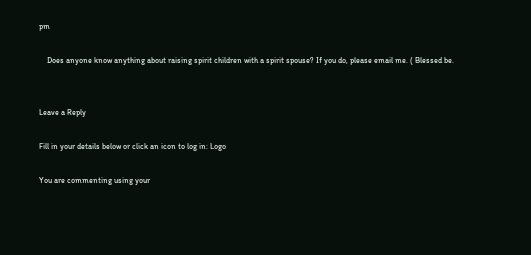pm

    Does anyone know anything about raising spirit children with a spirit spouse? If you do, please email me. ( Blessed be.


Leave a Reply

Fill in your details below or click an icon to log in: Logo

You are commenting using your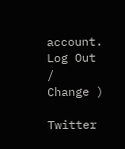account. Log Out /  Change )

Twitter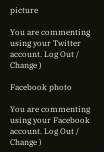picture

You are commenting using your Twitter account. Log Out /  Change )

Facebook photo

You are commenting using your Facebook account. Log Out /  Change )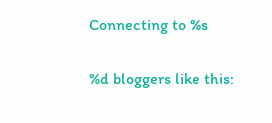Connecting to %s

%d bloggers like this: